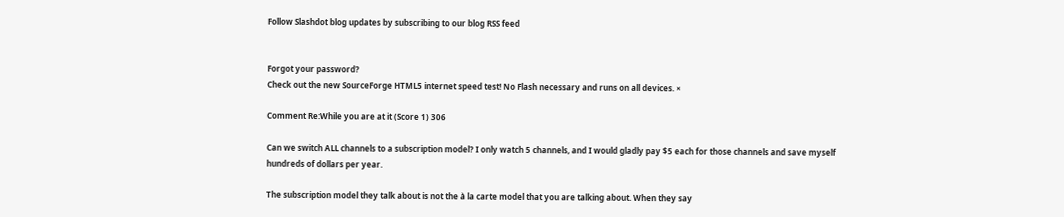Follow Slashdot blog updates by subscribing to our blog RSS feed


Forgot your password?
Check out the new SourceForge HTML5 internet speed test! No Flash necessary and runs on all devices. ×

Comment Re:While you are at it (Score 1) 306

Can we switch ALL channels to a subscription model? I only watch 5 channels, and I would gladly pay $5 each for those channels and save myself hundreds of dollars per year.

The subscription model they talk about is not the à la carte model that you are talking about. When they say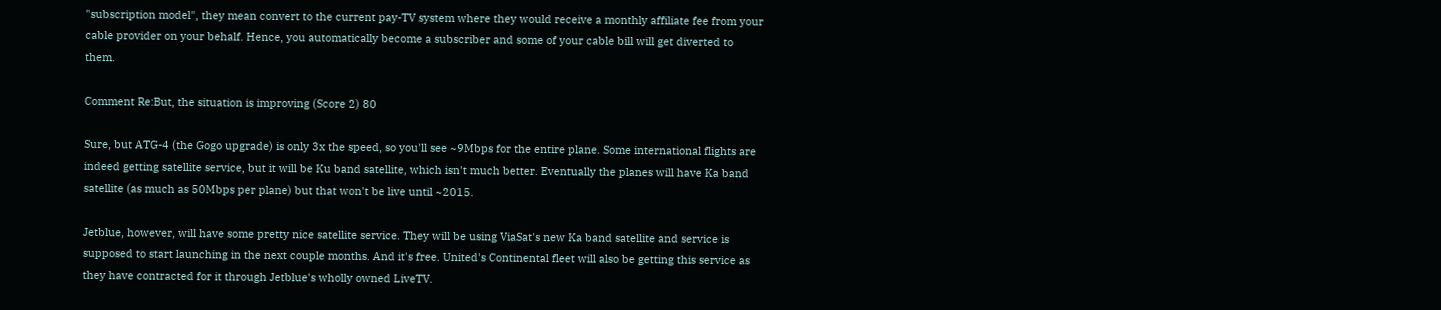"subscription model", they mean convert to the current pay-TV system where they would receive a monthly affiliate fee from your cable provider on your behalf. Hence, you automatically become a subscriber and some of your cable bill will get diverted to them.

Comment Re:But, the situation is improving (Score 2) 80

Sure, but ATG-4 (the Gogo upgrade) is only 3x the speed, so you'll see ~9Mbps for the entire plane. Some international flights are indeed getting satellite service, but it will be Ku band satellite, which isn't much better. Eventually the planes will have Ka band satellite (as much as 50Mbps per plane) but that won't be live until ~2015.

Jetblue, however, will have some pretty nice satellite service. They will be using ViaSat's new Ka band satellite and service is supposed to start launching in the next couple months. And it's free. United's Continental fleet will also be getting this service as they have contracted for it through Jetblue's wholly owned LiveTV.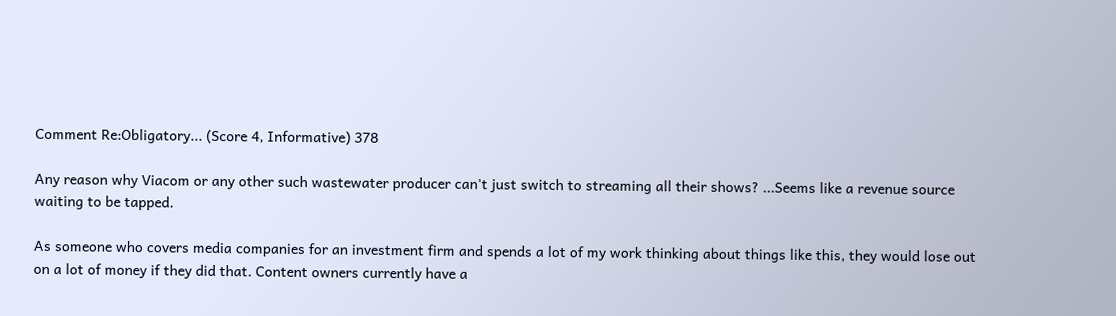Comment Re:Obligatory... (Score 4, Informative) 378

Any reason why Viacom or any other such wastewater producer can't just switch to streaming all their shows? ...Seems like a revenue source waiting to be tapped.

As someone who covers media companies for an investment firm and spends a lot of my work thinking about things like this, they would lose out on a lot of money if they did that. Content owners currently have a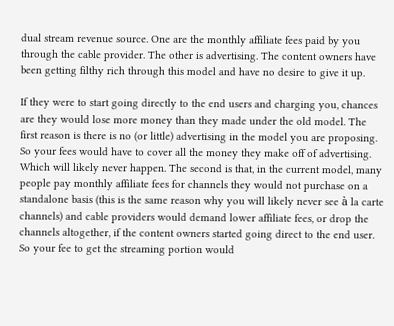dual stream revenue source. One are the monthly affiliate fees paid by you through the cable provider. The other is advertising. The content owners have been getting filthy rich through this model and have no desire to give it up.

If they were to start going directly to the end users and charging you, chances are they would lose more money than they made under the old model. The first reason is there is no (or little) advertising in the model you are proposing. So your fees would have to cover all the money they make off of advertising. Which will likely never happen. The second is that, in the current model, many people pay monthly affiliate fees for channels they would not purchase on a standalone basis (this is the same reason why you will likely never see à la carte channels) and cable providers would demand lower affiliate fees, or drop the channels altogether, if the content owners started going direct to the end user. So your fee to get the streaming portion would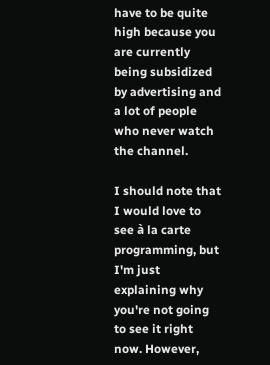have to be quite high because you are currently being subsidized by advertising and a lot of people who never watch the channel.

I should note that I would love to see à la carte programming, but I'm just explaining why you're not going to see it right now. However,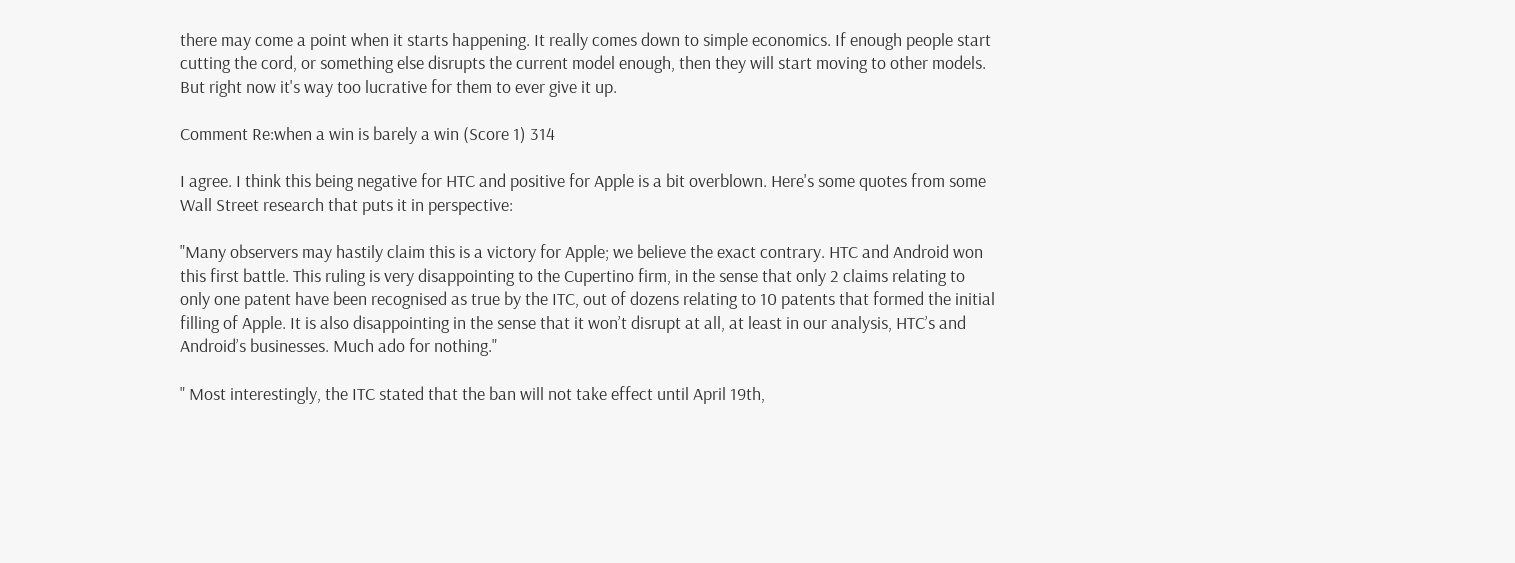there may come a point when it starts happening. It really comes down to simple economics. If enough people start cutting the cord, or something else disrupts the current model enough, then they will start moving to other models. But right now it's way too lucrative for them to ever give it up.

Comment Re:when a win is barely a win (Score 1) 314

I agree. I think this being negative for HTC and positive for Apple is a bit overblown. Here's some quotes from some Wall Street research that puts it in perspective:

"Many observers may hastily claim this is a victory for Apple; we believe the exact contrary. HTC and Android won this first battle. This ruling is very disappointing to the Cupertino firm, in the sense that only 2 claims relating to only one patent have been recognised as true by the ITC, out of dozens relating to 10 patents that formed the initial filling of Apple. It is also disappointing in the sense that it won’t disrupt at all, at least in our analysis, HTC’s and Android’s businesses. Much ado for nothing."

" Most interestingly, the ITC stated that the ban will not take effect until April 19th,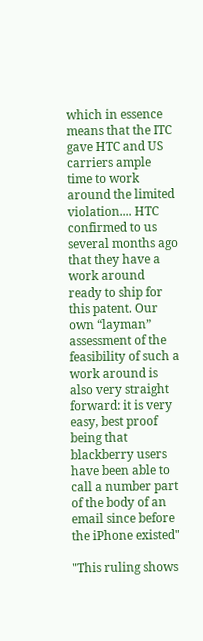which in essence means that the ITC gave HTC and US carriers ample time to work around the limited violation.... HTC confirmed to us several months ago that they have a work around ready to ship for this patent. Our own “layman” assessment of the feasibility of such a work around is also very straight forward: it is very easy, best proof being that blackberry users have been able to call a number part of the body of an email since before the iPhone existed"

"This ruling shows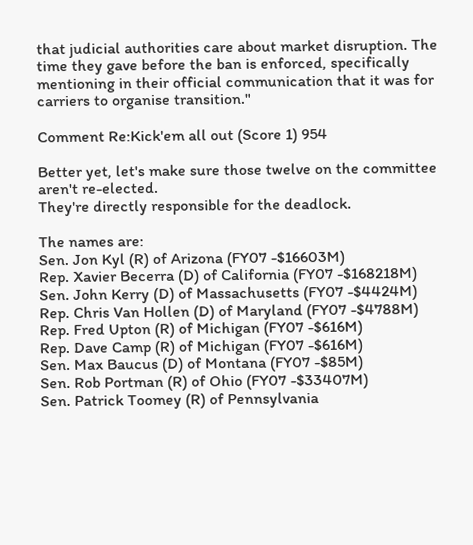that judicial authorities care about market disruption. The time they gave before the ban is enforced, specifically mentioning in their official communication that it was for carriers to organise transition."

Comment Re:Kick'em all out (Score 1) 954

Better yet, let's make sure those twelve on the committee aren't re-elected.
They're directly responsible for the deadlock.

The names are:
Sen. Jon Kyl (R) of Arizona (FY07 -$16603M)
Rep. Xavier Becerra (D) of California (FY07 -$168218M)
Sen. John Kerry (D) of Massachusetts (FY07 -$4424M)
Rep. Chris Van Hollen (D) of Maryland (FY07 -$4788M)
Rep. Fred Upton (R) of Michigan (FY07 -$616M)
Rep. Dave Camp (R) of Michigan (FY07 -$616M)
Sen. Max Baucus (D) of Montana (FY07 -$85M)
Sen. Rob Portman (R) of Ohio (FY07 -$33407M)
Sen. Patrick Toomey (R) of Pennsylvania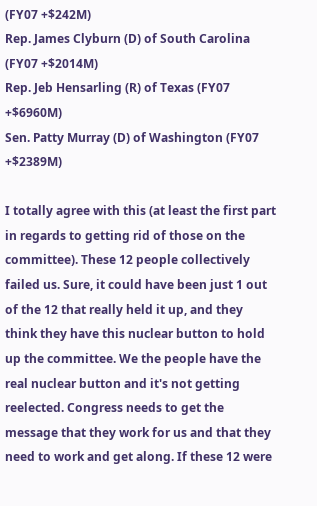(FY07 +$242M)
Rep. James Clyburn (D) of South Carolina (FY07 +$2014M)
Rep. Jeb Hensarling (R) of Texas (FY07 +$6960M)
Sen. Patty Murray (D) of Washington (FY07 +$2389M)

I totally agree with this (at least the first part in regards to getting rid of those on the committee). These 12 people collectively failed us. Sure, it could have been just 1 out of the 12 that really held it up, and they think they have this nuclear button to hold up the committee. We the people have the real nuclear button and it's not getting reelected. Congress needs to get the message that they work for us and that they need to work and get along. If these 12 were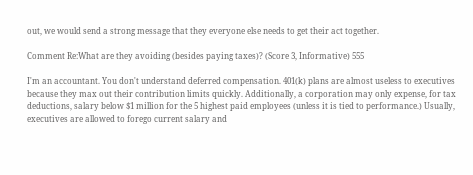out, we would send a strong message that they everyone else needs to get their act together.

Comment Re:What are they avoiding (besides paying taxes)? (Score 3, Informative) 555

I'm an accountant. You don't understand deferred compensation. 401(k) plans are almost useless to executives because they max out their contribution limits quickly. Additionally, a corporation may only expense, for tax deductions, salary below $1 million for the 5 highest paid employees (unless it is tied to performance.) Usually, executives are allowed to forego current salary and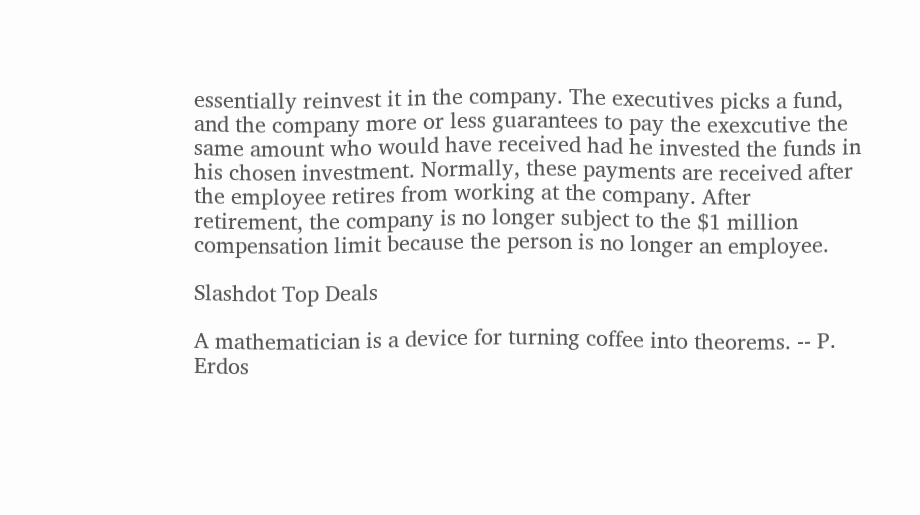essentially reinvest it in the company. The executives picks a fund, and the company more or less guarantees to pay the exexcutive the same amount who would have received had he invested the funds in his chosen investment. Normally, these payments are received after the employee retires from working at the company. After retirement, the company is no longer subject to the $1 million compensation limit because the person is no longer an employee.

Slashdot Top Deals

A mathematician is a device for turning coffee into theorems. -- P. Erdos